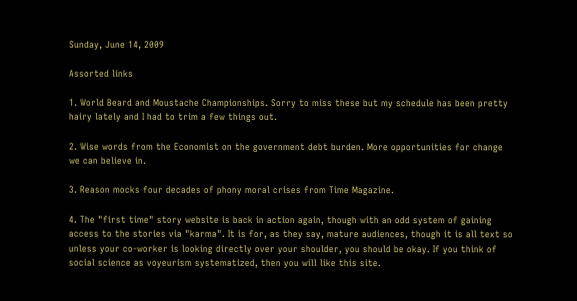Sunday, June 14, 2009

Assorted links

1. World Beard and Moustache Championships. Sorry to miss these but my schedule has been pretty hairy lately and I had to trim a few things out.

2. Wise words from the Economist on the government debt burden. More opportunities for change we can believe in.

3. Reason mocks four decades of phony moral crises from Time Magazine.

4. The "first time" story website is back in action again, though with an odd system of gaining access to the stories via "karma". It is for, as they say, mature audiences, though it is all text so unless your co-worker is looking directly over your shoulder, you should be okay. If you think of social science as voyeurism systematized, then you will like this site.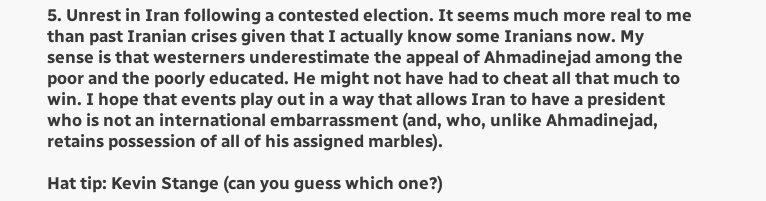5. Unrest in Iran following a contested election. It seems much more real to me than past Iranian crises given that I actually know some Iranians now. My sense is that westerners underestimate the appeal of Ahmadinejad among the poor and the poorly educated. He might not have had to cheat all that much to win. I hope that events play out in a way that allows Iran to have a president who is not an international embarrassment (and, who, unlike Ahmadinejad, retains possession of all of his assigned marbles).

Hat tip: Kevin Stange (can you guess which one?)